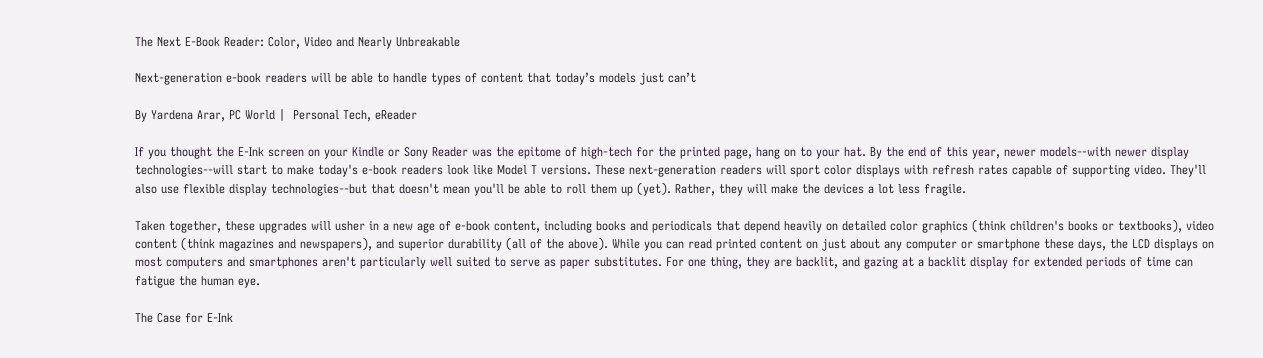The Next E-Book Reader: Color, Video and Nearly Unbreakable

Next-generation e-book readers will be able to handle types of content that today’s models just can’t

By Yardena Arar, PC World |  Personal Tech, eReader

If you thought the E-Ink screen on your Kindle or Sony Reader was the epitome of high-tech for the printed page, hang on to your hat. By the end of this year, newer models--with newer display technologies--will start to make today's e-book readers look like Model T versions. These next-generation readers will sport color displays with refresh rates capable of supporting video. They'll also use flexible display technologies--but that doesn't mean you'll be able to roll them up (yet). Rather, they will make the devices a lot less fragile.

Taken together, these upgrades will usher in a new age of e-book content, including books and periodicals that depend heavily on detailed color graphics (think children's books or textbooks), video content (think magazines and newspapers), and superior durability (all of the above). While you can read printed content on just about any computer or smartphone these days, the LCD displays on most computers and smartphones aren't particularly well suited to serve as paper substitutes. For one thing, they are backlit, and gazing at a backlit display for extended periods of time can fatigue the human eye.

The Case for E-Ink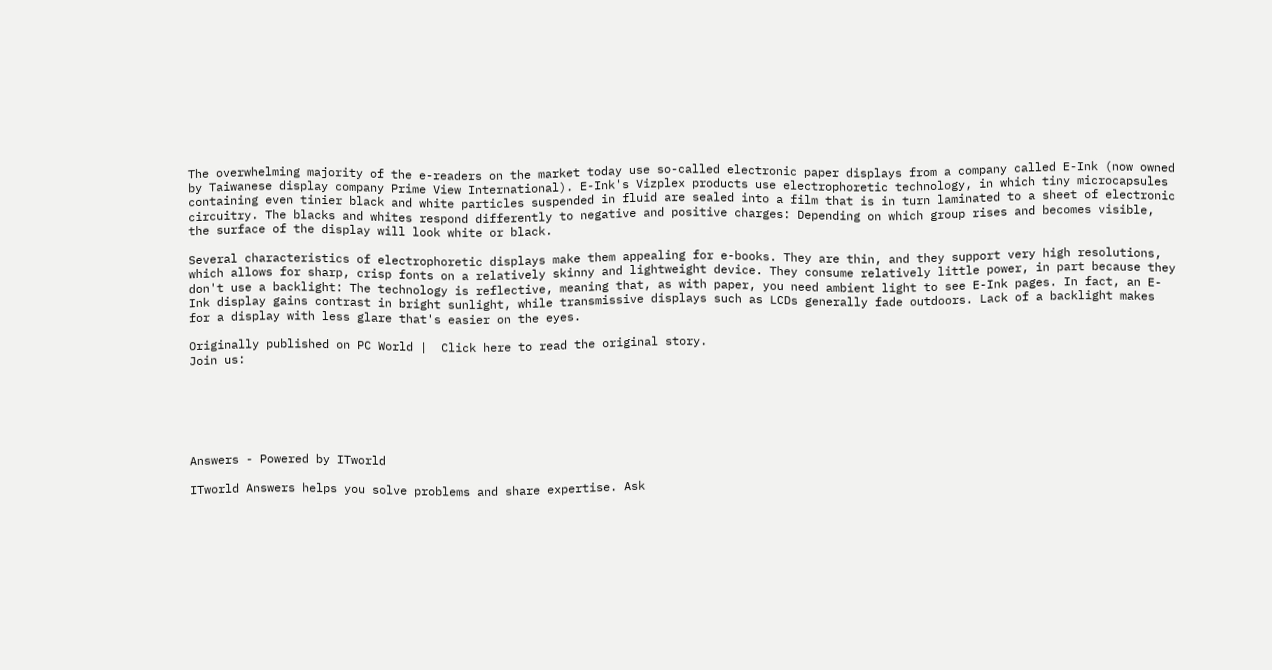The overwhelming majority of the e-readers on the market today use so-called electronic paper displays from a company called E-Ink (now owned by Taiwanese display company Prime View International). E-Ink's Vizplex products use electrophoretic technology, in which tiny microcapsules containing even tinier black and white particles suspended in fluid are sealed into a film that is in turn laminated to a sheet of electronic circuitry. The blacks and whites respond differently to negative and positive charges: Depending on which group rises and becomes visible, the surface of the display will look white or black.

Several characteristics of electrophoretic displays make them appealing for e-books. They are thin, and they support very high resolutions, which allows for sharp, crisp fonts on a relatively skinny and lightweight device. They consume relatively little power, in part because they don't use a backlight: The technology is reflective, meaning that, as with paper, you need ambient light to see E-Ink pages. In fact, an E-Ink display gains contrast in bright sunlight, while transmissive displays such as LCDs generally fade outdoors. Lack of a backlight makes for a display with less glare that's easier on the eyes.

Originally published on PC World |  Click here to read the original story.
Join us:






Answers - Powered by ITworld

ITworld Answers helps you solve problems and share expertise. Ask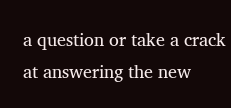a question or take a crack at answering the new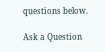questions below.

Ask a Question